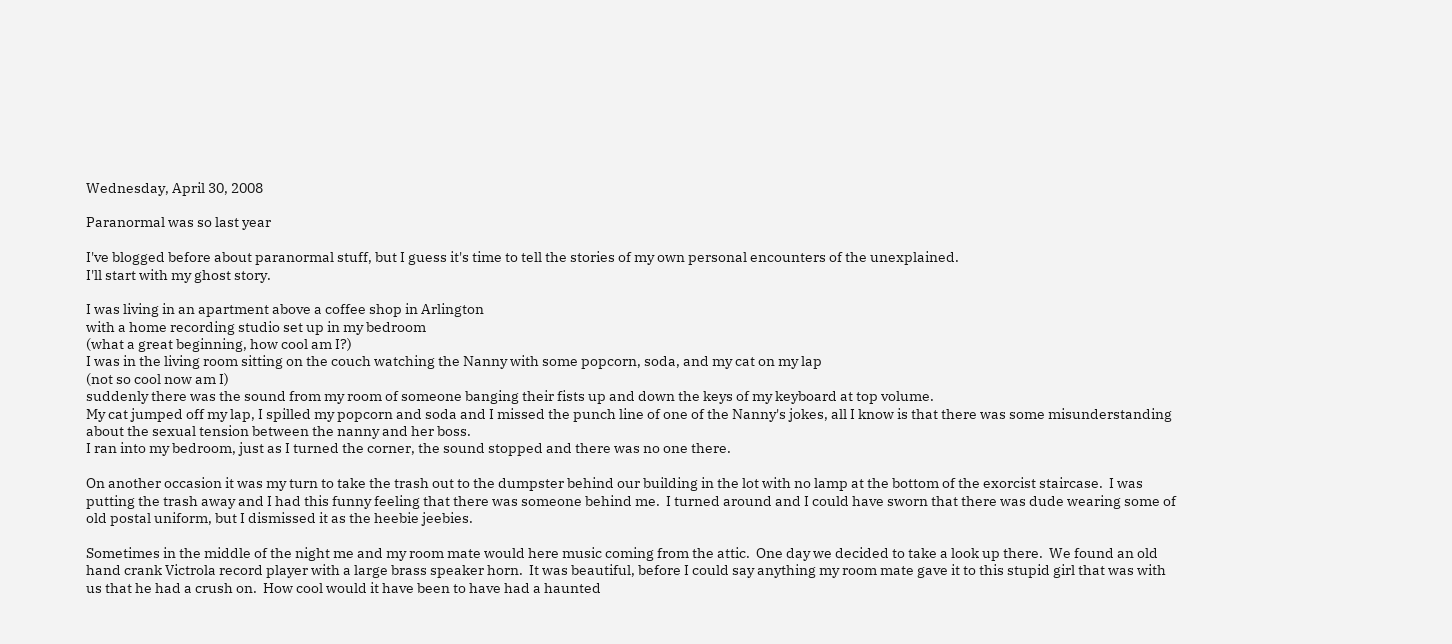Wednesday, April 30, 2008

Paranormal was so last year

I've blogged before about paranormal stuff, but I guess it's time to tell the stories of my own personal encounters of the unexplained.
I'll start with my ghost story.

I was living in an apartment above a coffee shop in Arlington
with a home recording studio set up in my bedroom
(what a great beginning, how cool am I?)
I was in the living room sitting on the couch watching the Nanny with some popcorn, soda, and my cat on my lap
(not so cool now am I)
suddenly there was the sound from my room of someone banging their fists up and down the keys of my keyboard at top volume.
My cat jumped off my lap, I spilled my popcorn and soda and I missed the punch line of one of the Nanny's jokes, all I know is that there was some misunderstanding about the sexual tension between the nanny and her boss.
I ran into my bedroom, just as I turned the corner, the sound stopped and there was no one there.

On another occasion it was my turn to take the trash out to the dumpster behind our building in the lot with no lamp at the bottom of the exorcist staircase.  I was putting the trash away and I had this funny feeling that there was someone behind me.  I turned around and I could have sworn that there was dude wearing some of old postal uniform, but I dismissed it as the heebie jeebies.

Sometimes in the middle of the night me and my room mate would here music coming from the attic.  One day we decided to take a look up there.  We found an old hand crank Victrola record player with a large brass speaker horn.  It was beautiful, before I could say anything my room mate gave it to this stupid girl that was with us that he had a crush on.  How cool would it have been to have had a haunted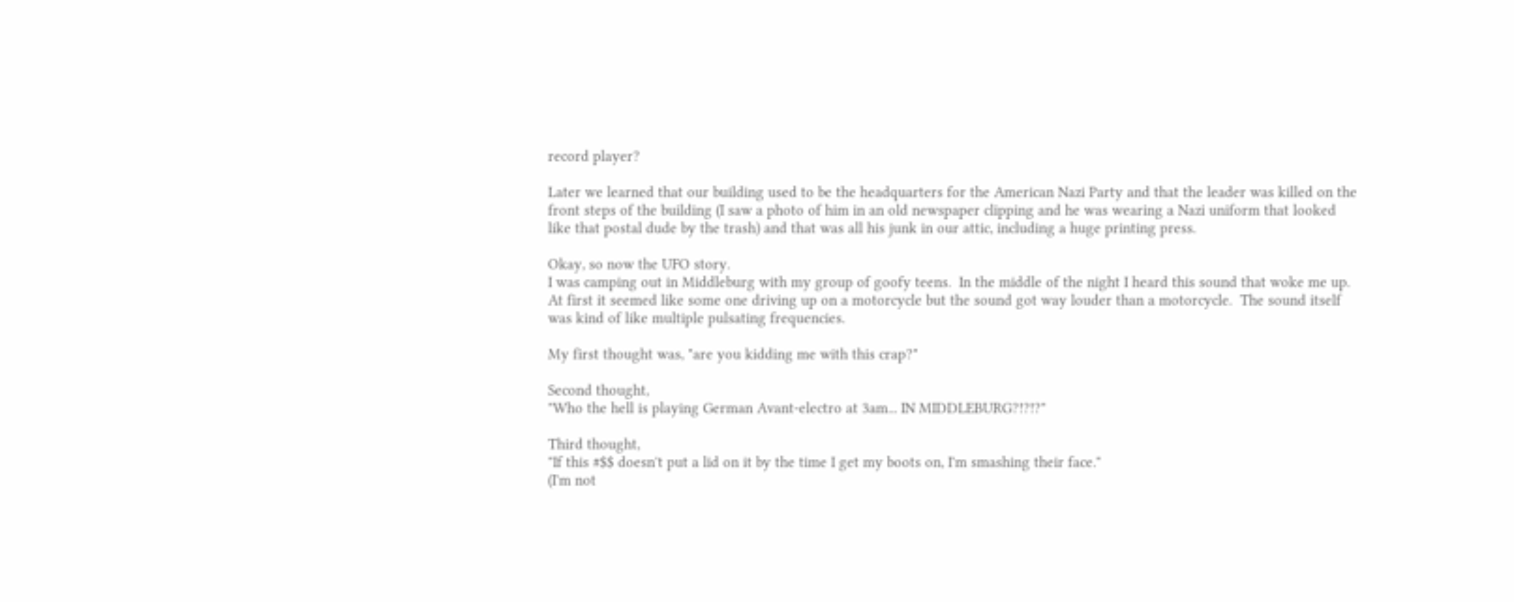record player?

Later we learned that our building used to be the headquarters for the American Nazi Party and that the leader was killed on the front steps of the building (I saw a photo of him in an old newspaper clipping and he was wearing a Nazi uniform that looked like that postal dude by the trash) and that was all his junk in our attic, including a huge printing press.

Okay, so now the UFO story.
I was camping out in Middleburg with my group of goofy teens.  In the middle of the night I heard this sound that woke me up.  At first it seemed like some one driving up on a motorcycle but the sound got way louder than a motorcycle.  The sound itself was kind of like multiple pulsating frequencies.

My first thought was, "are you kidding me with this crap?"

Second thought,
"Who the hell is playing German Avant-electro at 3am... IN MIDDLEBURG?!?!?"

Third thought,
"If this #$$ doesn't put a lid on it by the time I get my boots on, I'm smashing their face."
(I'm not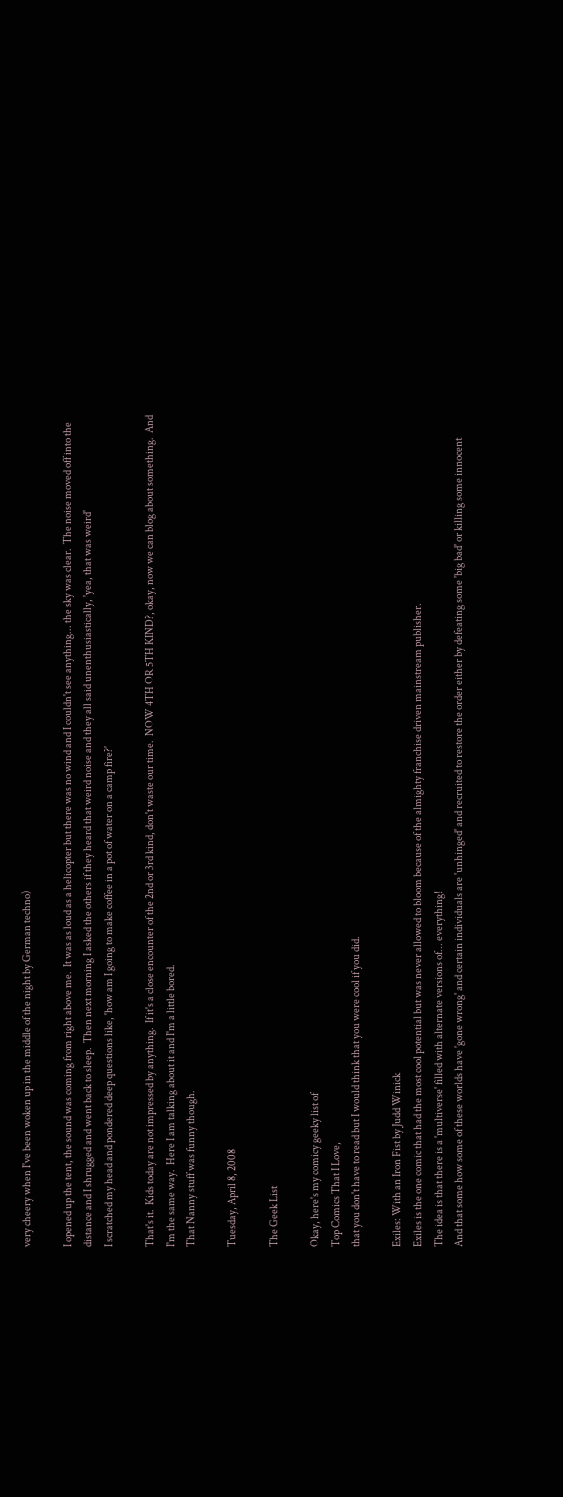very cheery when I've been woken up in the middle of the night by German techno)

I opened up the tent, the sound was coming from right above me.  It was as loud as a helicopter but there was no wind and I couldn't see anything... the sky was clear.  The noise moved off into the distance and I shrugged and went back to sleep.  Then next morning I asked the others if they heard that weird noise and they all said unenthusiastically, 'yea, that was weird'
I scratched my head and pondered deep questions like, 'how am I going to make coffee in a pot of water on a camp fire?'

That's it.  Kids today are not impressed by anything.  If it's a close encounter of the 2nd or 3rd kind, don't waste our time.  NOW 4TH OR 5TH KIND?, okay, now we can blog about something.  And I'm the same way.  Here I am talking about it and I'm a little bored.
That Nanny stuff was funny though.

Tuesday, April 8, 2008

The Geek List

Okay, here's my comicy geeky list of
Top Comics That I Love,
that you don't have to read but I would think that you were cool if you did.

Exiles: With an Iron Fist by Judd Winick
Exiles is the one comic that had the most cool potential but was never allowed to bloom because of the almighty franchise driven mainstream publisher.
The idea is that there is a 'multiverse' filled with alternate versions of... everything!
And that some how some of these worlds have 'gone wrong' and certain individuals are 'unhinged' and recruited to restore the order either by defeating some 'big bad' or killing some innocent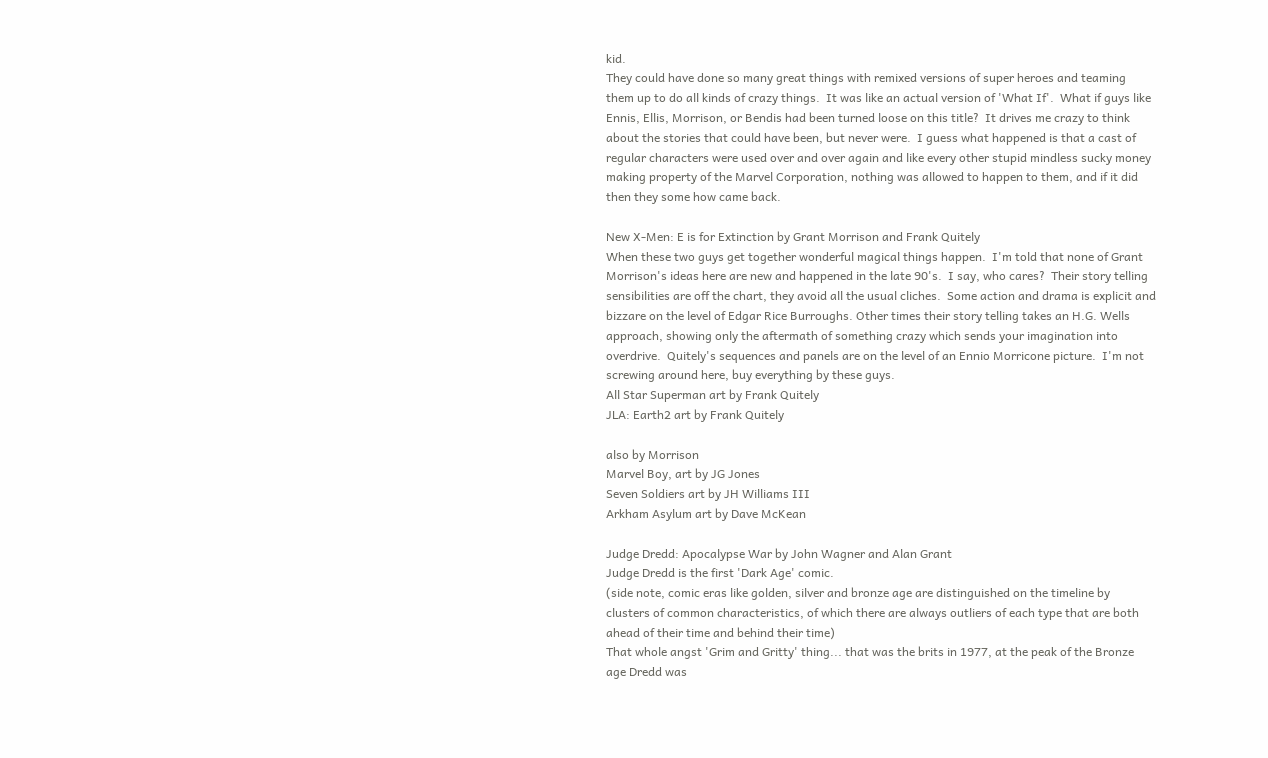kid.
They could have done so many great things with remixed versions of super heroes and teaming them up to do all kinds of crazy things.  It was like an actual version of 'What If'.  What if guys like Ennis, Ellis, Morrison, or Bendis had been turned loose on this title?  It drives me crazy to think about the stories that could have been, but never were.  I guess what happened is that a cast of regular characters were used over and over again and like every other stupid mindless sucky money making property of the Marvel Corporation, nothing was allowed to happen to them, and if it did then they some how came back.

New X-Men: E is for Extinction by Grant Morrison and Frank Quitely
When these two guys get together wonderful magical things happen.  I'm told that none of Grant Morrison's ideas here are new and happened in the late 90's.  I say, who cares?  Their story telling sensibilities are off the chart, they avoid all the usual cliches.  Some action and drama is explicit and bizzare on the level of Edgar Rice Burroughs. Other times their story telling takes an H.G. Wells approach, showing only the aftermath of something crazy which sends your imagination into overdrive.  Quitely's sequences and panels are on the level of an Ennio Morricone picture.  I'm not screwing around here, buy everything by these guys.
All Star Superman art by Frank Quitely
JLA: Earth2 art by Frank Quitely

also by Morrison
Marvel Boy, art by JG Jones
Seven Soldiers art by JH Williams III
Arkham Asylum art by Dave McKean

Judge Dredd: Apocalypse War by John Wagner and Alan Grant
Judge Dredd is the first 'Dark Age' comic.
(side note, comic eras like golden, silver and bronze age are distinguished on the timeline by clusters of common characteristics, of which there are always outliers of each type that are both ahead of their time and behind their time)
That whole angst 'Grim and Gritty' thing... that was the brits in 1977, at the peak of the Bronze age Dredd was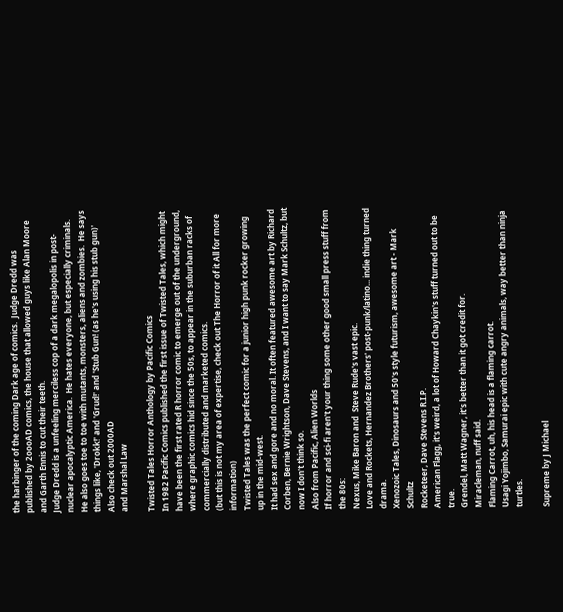the harbinger of the coming Dark age of comics.  Judge Dredd was published by 2oooAD comics, the house that allowed guys like Alan Moore and Garth Ennis to cut their teeth.
Judge Dredd is a unfeeling merciless cop of a dark megalopolis in post-nuclear apocalyptic America.  He hates everyone, but especially criminals.  He also goes toe to toe with mutants, monsters, aliens and zombies.  He says things like, 'Drokk!' and 'Grud!' and 'Stub Gun! (as he's using his stub gun)'
Also check out 2000AD
and Marshal Law

Twisted Tales Horror Anthology by Pacific Comics
In 1982 Pacific Comics published the first issue of Twisted Tales, which might have been the first rated R horror comic to emerge out of the underground, where graphic comics hid since the 50s, to appear in the suburban racks of commercially distributed and marketed comics.
(but this is not my area of expertise, check out The Horror of it All for more information)
Twisted Tales was the perfect comic for a junior high punk rocker growing up in the mid-west.
It had sex and gore and no moral. It often featured awesome art by Richard Corben, Bernie Wrightson, Dave Stevens, and I want to say Mark Schultz, but now I don't think so.
Also from Pacific, Alien Worlds
If horror and sci-fi aren't your thing some other good small press stuff from the 80s:
Nexus, Mike Baron and  Steve Rude's vast epic.
Love and Rockets, Hernandez Brothers' post-punk/latino... indie thing turned drama.
Xenozoic Tales, Dinosaurs and 50's style futurism, awesome art - Mark Schultz
Rocketeer, Dave Stevens R.I.P.
American Flagg, it's weird, a lot of Howard Chaykin's stuff turned out to be true.
Grendel, Matt Wagner, it's better than it got credit for.
Miracleman, nuff said.
Flaming Carrot, uh, his head is a flaming carrot.
Usagi Yojimbo, Samurai epic with cute angry animals, way better than ninja turtles.

Supreme by J Michael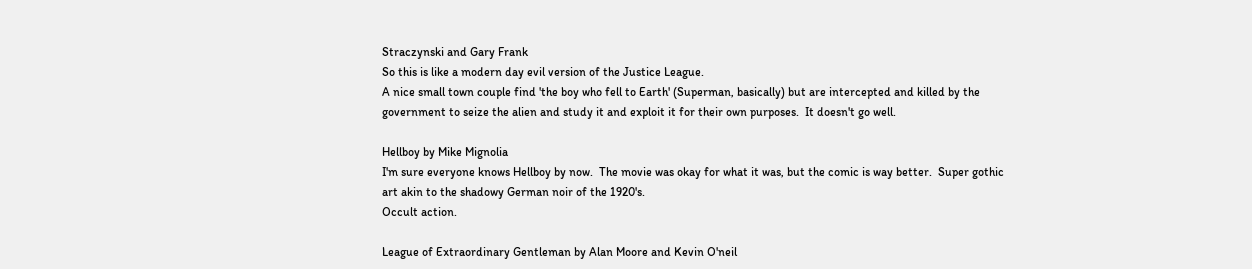Straczynski and Gary Frank
So this is like a modern day evil version of the Justice League.
A nice small town couple find 'the boy who fell to Earth' (Superman, basically) but are intercepted and killed by the government to seize the alien and study it and exploit it for their own purposes.  It doesn't go well.

Hellboy by Mike Mignolia
I'm sure everyone knows Hellboy by now.  The movie was okay for what it was, but the comic is way better.  Super gothic art akin to the shadowy German noir of the 1920's.
Occult action.

League of Extraordinary Gentleman by Alan Moore and Kevin O'neil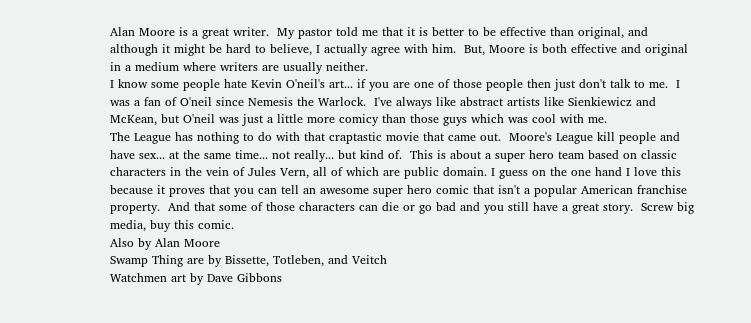Alan Moore is a great writer.  My pastor told me that it is better to be effective than original, and although it might be hard to believe, I actually agree with him.  But, Moore is both effective and original in a medium where writers are usually neither.
I know some people hate Kevin O'neil's art... if you are one of those people then just don't talk to me.  I was a fan of O'neil since Nemesis the Warlock.  I've always like abstract artists like Sienkiewicz and McKean, but O'neil was just a little more comicy than those guys which was cool with me.
The League has nothing to do with that craptastic movie that came out.  Moore's League kill people and have sex... at the same time... not really... but kind of.  This is about a super hero team based on classic characters in the vein of Jules Vern, all of which are public domain. I guess on the one hand I love this because it proves that you can tell an awesome super hero comic that isn't a popular American franchise property.  And that some of those characters can die or go bad and you still have a great story.  Screw big media, buy this comic.
Also by Alan Moore
Swamp Thing are by Bissette, Totleben, and Veitch
Watchmen art by Dave Gibbons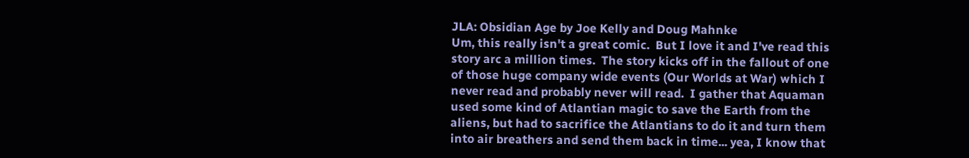JLA: Obsidian Age by Joe Kelly and Doug Mahnke
Um, this really isn't a great comic.  But I love it and I've read this story arc a million times.  The story kicks off in the fallout of one of those huge company wide events (Our Worlds at War) which I never read and probably never will read.  I gather that Aquaman used some kind of Atlantian magic to save the Earth from the aliens, but had to sacrifice the Atlantians to do it and turn them into air breathers and send them back in time... yea, I know that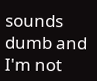sounds dumb and I'm not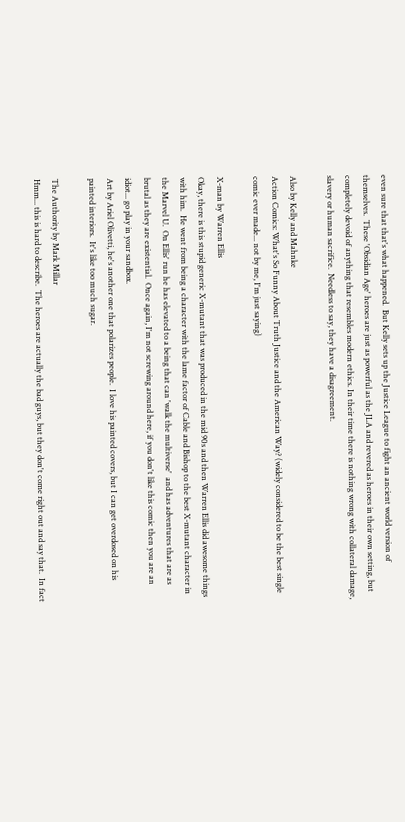even sure that that's what happened.  But Kelly sets up the Justice League to fight an ancient world version of themselves.  These 'Obsidian Age' heroes are just as powerful as the JLA and revered as heroes in their own setting, but completely devoid of anything that resembles modern ethics. In their time there is nothing wrong with collateral damage, slavery or human sacrifice.  Needless to say, they have a disagreement.

Also by Kelly and Mahnke
Action Comics: What's So Funny About Truth Justice and the American Way? (widely considered to be the best single comic ever made... not by me, I'm just saying)

X-man by Warren Ellis
Okay, there is this stupid generic X-mutant that was produced in the mid 90s and then Warren Ellis did awesome things with him.  He went from being a character with the lame factor of Cable and Bishop to the best X-mutant character in the Marvel U.  On Ellis' run he has elevated to a being that can 'walk the multiverse'  and has adventures that are as brutal as they are existential.  Once again, I'm not screwing around here, if you don't like this comic then you are an idiot... go play in your sandbox.
Art by Ariel Olivetti, he's another one that polarizes people.  I love his painted covers, but I can get overdosed on his painted interiors.  It's like too much sugar.

The Authority by Mark Millar
Hmm... this is hard to describe.  The heroes are actually the bad guys, but they don't come right out and say that.  In fact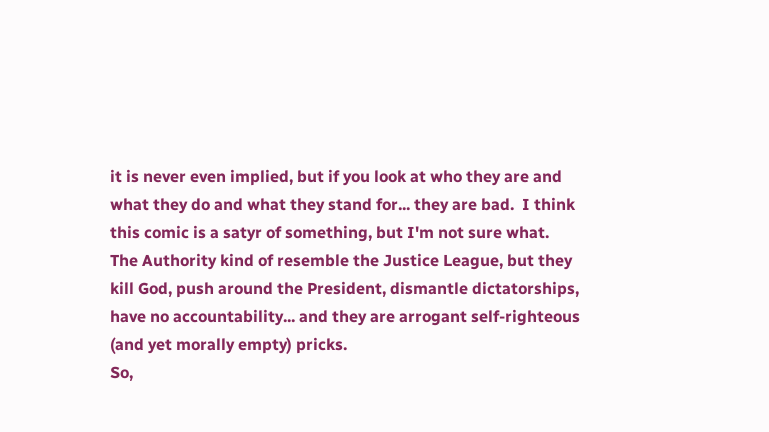it is never even implied, but if you look at who they are and what they do and what they stand for... they are bad.  I think this comic is a satyr of something, but I'm not sure what.
The Authority kind of resemble the Justice League, but they kill God, push around the President, dismantle dictatorships, have no accountability... and they are arrogant self-righteous (and yet morally empty) pricks.
So,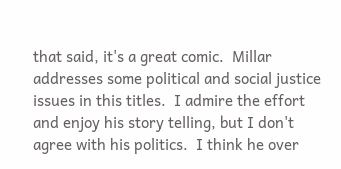that said, it's a great comic.  Millar addresses some political and social justice issues in this titles.  I admire the effort and enjoy his story telling, but I don't agree with his politics.  I think he over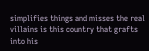simplifies things and misses the real villains is this country that grafts into his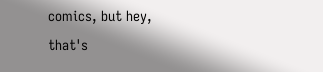comics, but hey, that's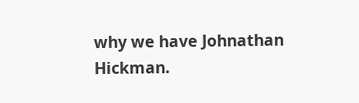why we have Johnathan Hickman.